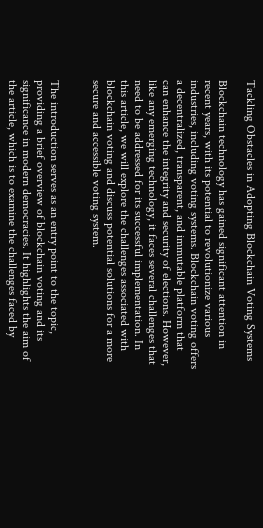Tackling Obstacles in Adopting Blockchain Voting Systems

Blockchain technology has gained significant attention in recent years, with its potential to revolutionize various industries, including voting systems. Blockchain voting offers a decentralized, transparent, and immutable platform that can enhance the integrity and security of elections. However, like any emerging technology, it faces several challenges that need to be addressed for its successful implementation. In this article, we will explore the challenges associated with blockchain voting and discuss potential solutions for a more secure and accessible voting system.


The introduction serves as an entry point to the topic, providing a brief overview of blockchain voting and its significance in modern democracies. It highlights the aim of the article, which is to examine the challenges faced by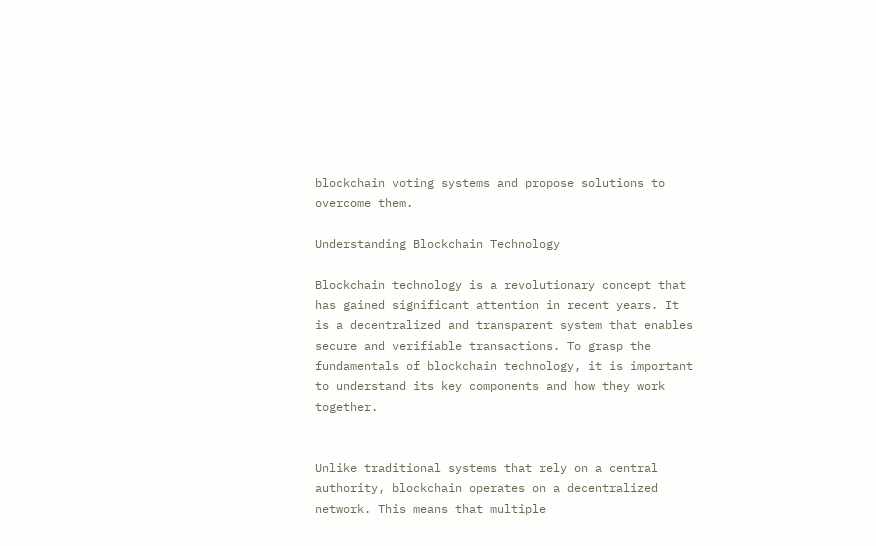blockchain voting systems and propose solutions to overcome them.

Understanding Blockchain Technology

Blockchain technology is a revolutionary concept that has gained significant attention in recent years. It is a decentralized and transparent system that enables secure and verifiable transactions. To grasp the fundamentals of blockchain technology, it is important to understand its key components and how they work together.


Unlike traditional systems that rely on a central authority, blockchain operates on a decentralized network. This means that multiple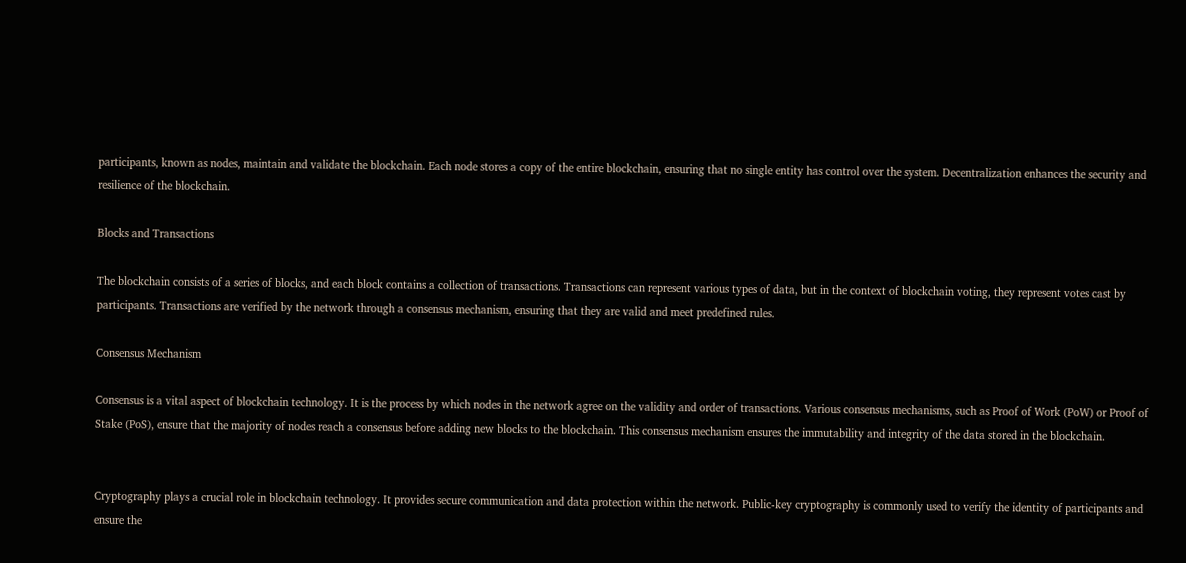participants, known as nodes, maintain and validate the blockchain. Each node stores a copy of the entire blockchain, ensuring that no single entity has control over the system. Decentralization enhances the security and resilience of the blockchain.

Blocks and Transactions

The blockchain consists of a series of blocks, and each block contains a collection of transactions. Transactions can represent various types of data, but in the context of blockchain voting, they represent votes cast by participants. Transactions are verified by the network through a consensus mechanism, ensuring that they are valid and meet predefined rules.

Consensus Mechanism

Consensus is a vital aspect of blockchain technology. It is the process by which nodes in the network agree on the validity and order of transactions. Various consensus mechanisms, such as Proof of Work (PoW) or Proof of Stake (PoS), ensure that the majority of nodes reach a consensus before adding new blocks to the blockchain. This consensus mechanism ensures the immutability and integrity of the data stored in the blockchain.


Cryptography plays a crucial role in blockchain technology. It provides secure communication and data protection within the network. Public-key cryptography is commonly used to verify the identity of participants and ensure the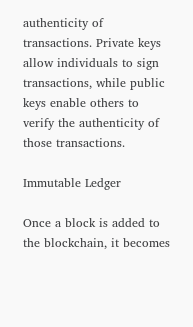authenticity of transactions. Private keys allow individuals to sign transactions, while public keys enable others to verify the authenticity of those transactions.

Immutable Ledger

Once a block is added to the blockchain, it becomes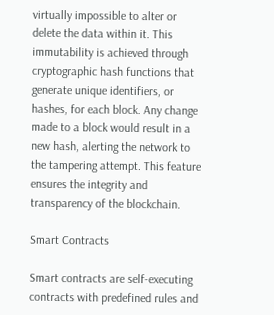virtually impossible to alter or delete the data within it. This immutability is achieved through cryptographic hash functions that generate unique identifiers, or hashes, for each block. Any change made to a block would result in a new hash, alerting the network to the tampering attempt. This feature ensures the integrity and transparency of the blockchain.

Smart Contracts

Smart contracts are self-executing contracts with predefined rules and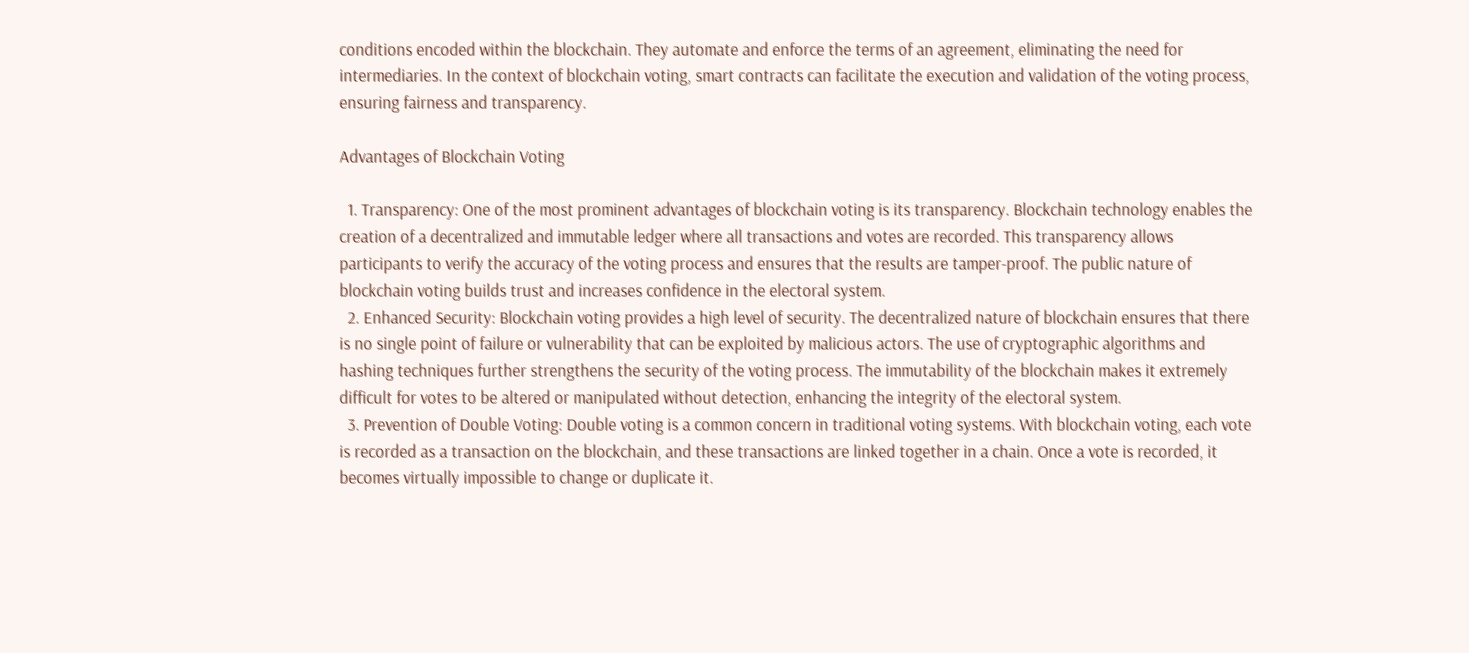conditions encoded within the blockchain. They automate and enforce the terms of an agreement, eliminating the need for intermediaries. In the context of blockchain voting, smart contracts can facilitate the execution and validation of the voting process, ensuring fairness and transparency.

Advantages of Blockchain Voting

  1. Transparency: One of the most prominent advantages of blockchain voting is its transparency. Blockchain technology enables the creation of a decentralized and immutable ledger where all transactions and votes are recorded. This transparency allows participants to verify the accuracy of the voting process and ensures that the results are tamper-proof. The public nature of blockchain voting builds trust and increases confidence in the electoral system.
  2. Enhanced Security: Blockchain voting provides a high level of security. The decentralized nature of blockchain ensures that there is no single point of failure or vulnerability that can be exploited by malicious actors. The use of cryptographic algorithms and hashing techniques further strengthens the security of the voting process. The immutability of the blockchain makes it extremely difficult for votes to be altered or manipulated without detection, enhancing the integrity of the electoral system.
  3. Prevention of Double Voting: Double voting is a common concern in traditional voting systems. With blockchain voting, each vote is recorded as a transaction on the blockchain, and these transactions are linked together in a chain. Once a vote is recorded, it becomes virtually impossible to change or duplicate it.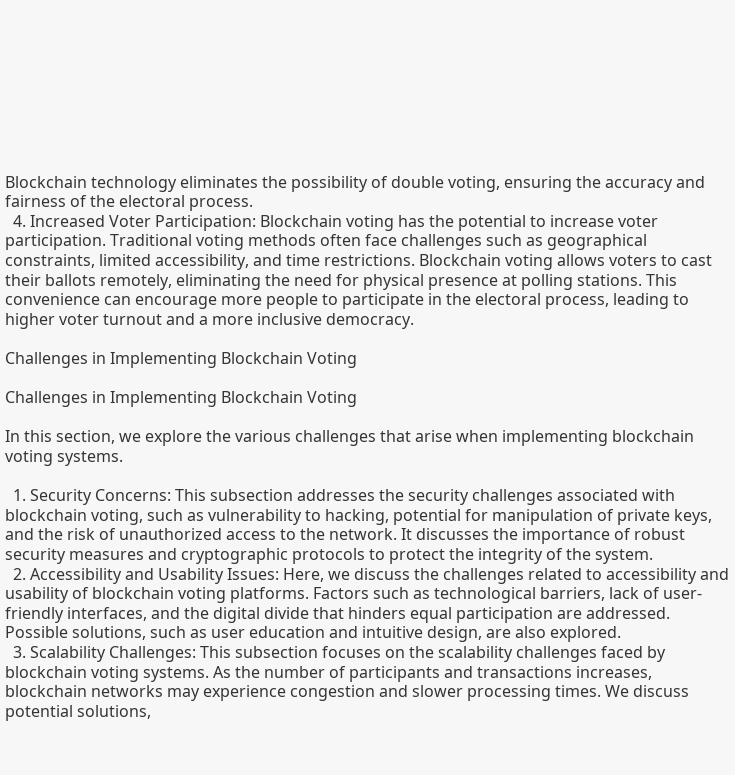Blockchain technology eliminates the possibility of double voting, ensuring the accuracy and fairness of the electoral process.
  4. Increased Voter Participation: Blockchain voting has the potential to increase voter participation. Traditional voting methods often face challenges such as geographical constraints, limited accessibility, and time restrictions. Blockchain voting allows voters to cast their ballots remotely, eliminating the need for physical presence at polling stations. This convenience can encourage more people to participate in the electoral process, leading to higher voter turnout and a more inclusive democracy.

Challenges in Implementing Blockchain Voting

Challenges in Implementing Blockchain Voting

In this section, we explore the various challenges that arise when implementing blockchain voting systems.

  1. Security Concerns: This subsection addresses the security challenges associated with blockchain voting, such as vulnerability to hacking, potential for manipulation of private keys, and the risk of unauthorized access to the network. It discusses the importance of robust security measures and cryptographic protocols to protect the integrity of the system.
  2. Accessibility and Usability Issues: Here, we discuss the challenges related to accessibility and usability of blockchain voting platforms. Factors such as technological barriers, lack of user-friendly interfaces, and the digital divide that hinders equal participation are addressed. Possible solutions, such as user education and intuitive design, are also explored.
  3. Scalability Challenges: This subsection focuses on the scalability challenges faced by blockchain voting systems. As the number of participants and transactions increases, blockchain networks may experience congestion and slower processing times. We discuss potential solutions,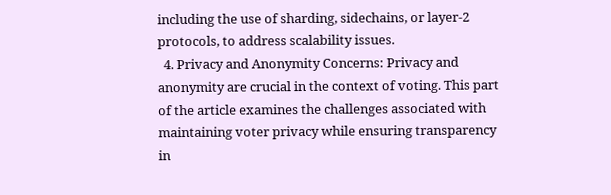including the use of sharding, sidechains, or layer-2 protocols, to address scalability issues.
  4. Privacy and Anonymity Concerns: Privacy and anonymity are crucial in the context of voting. This part of the article examines the challenges associated with maintaining voter privacy while ensuring transparency in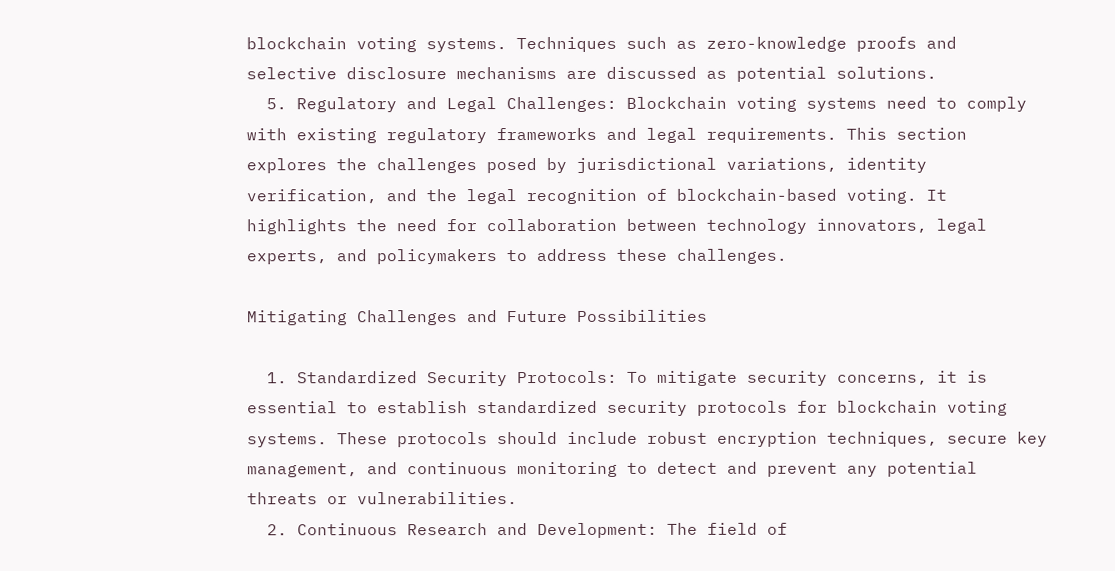blockchain voting systems. Techniques such as zero-knowledge proofs and selective disclosure mechanisms are discussed as potential solutions.
  5. Regulatory and Legal Challenges: Blockchain voting systems need to comply with existing regulatory frameworks and legal requirements. This section explores the challenges posed by jurisdictional variations, identity verification, and the legal recognition of blockchain-based voting. It highlights the need for collaboration between technology innovators, legal experts, and policymakers to address these challenges.

Mitigating Challenges and Future Possibilities

  1. Standardized Security Protocols: To mitigate security concerns, it is essential to establish standardized security protocols for blockchain voting systems. These protocols should include robust encryption techniques, secure key management, and continuous monitoring to detect and prevent any potential threats or vulnerabilities.
  2. Continuous Research and Development: The field of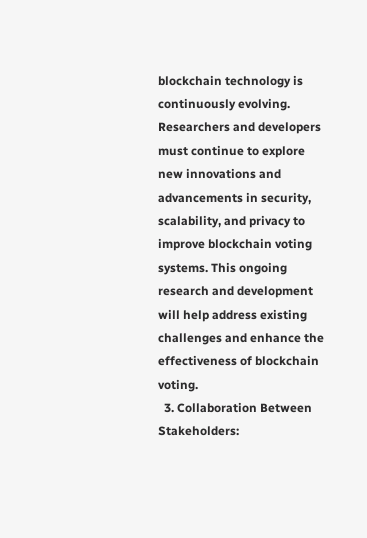blockchain technology is continuously evolving. Researchers and developers must continue to explore new innovations and advancements in security, scalability, and privacy to improve blockchain voting systems. This ongoing research and development will help address existing challenges and enhance the effectiveness of blockchain voting.
  3. Collaboration Between Stakeholders: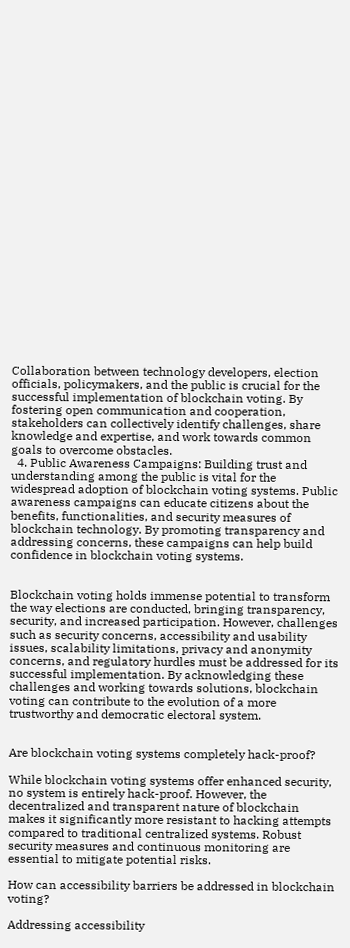Collaboration between technology developers, election officials, policymakers, and the public is crucial for the successful implementation of blockchain voting. By fostering open communication and cooperation, stakeholders can collectively identify challenges, share knowledge and expertise, and work towards common goals to overcome obstacles.
  4. Public Awareness Campaigns: Building trust and understanding among the public is vital for the widespread adoption of blockchain voting systems. Public awareness campaigns can educate citizens about the benefits, functionalities, and security measures of blockchain technology. By promoting transparency and addressing concerns, these campaigns can help build confidence in blockchain voting systems.


Blockchain voting holds immense potential to transform the way elections are conducted, bringing transparency, security, and increased participation. However, challenges such as security concerns, accessibility and usability issues, scalability limitations, privacy and anonymity concerns, and regulatory hurdles must be addressed for its successful implementation. By acknowledging these challenges and working towards solutions, blockchain voting can contribute to the evolution of a more trustworthy and democratic electoral system.


Are blockchain voting systems completely hack-proof?

While blockchain voting systems offer enhanced security, no system is entirely hack-proof. However, the decentralized and transparent nature of blockchain makes it significantly more resistant to hacking attempts compared to traditional centralized systems. Robust security measures and continuous monitoring are essential to mitigate potential risks.

How can accessibility barriers be addressed in blockchain voting?

Addressing accessibility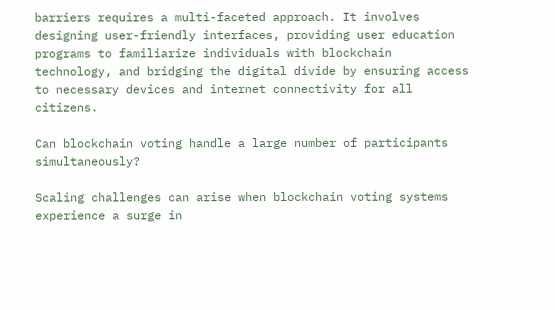barriers requires a multi-faceted approach. It involves designing user-friendly interfaces, providing user education programs to familiarize individuals with blockchain technology, and bridging the digital divide by ensuring access to necessary devices and internet connectivity for all citizens.

Can blockchain voting handle a large number of participants simultaneously?

Scaling challenges can arise when blockchain voting systems experience a surge in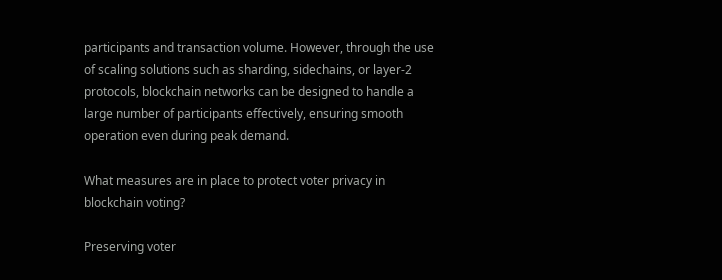participants and transaction volume. However, through the use of scaling solutions such as sharding, sidechains, or layer-2 protocols, blockchain networks can be designed to handle a large number of participants effectively, ensuring smooth operation even during peak demand.

What measures are in place to protect voter privacy in blockchain voting?

Preserving voter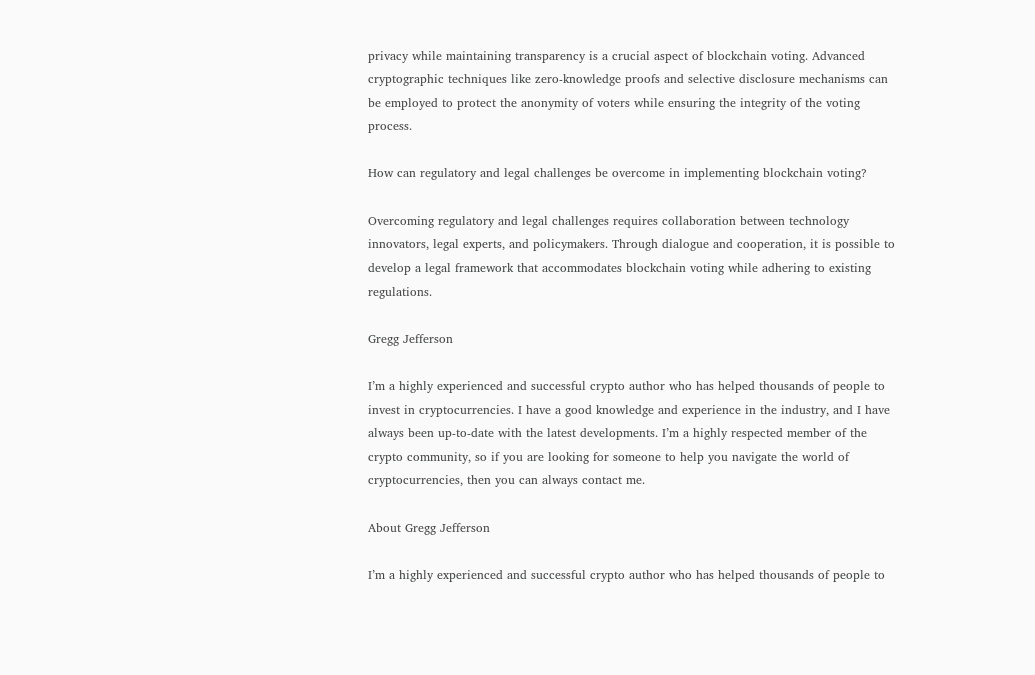privacy while maintaining transparency is a crucial aspect of blockchain voting. Advanced cryptographic techniques like zero-knowledge proofs and selective disclosure mechanisms can be employed to protect the anonymity of voters while ensuring the integrity of the voting process.

How can regulatory and legal challenges be overcome in implementing blockchain voting?

Overcoming regulatory and legal challenges requires collaboration between technology innovators, legal experts, and policymakers. Through dialogue and cooperation, it is possible to develop a legal framework that accommodates blockchain voting while adhering to existing regulations.

Gregg Jefferson

I’m a highly experienced and successful crypto author who has helped thousands of people to invest in cryptocurrencies. I have a good knowledge and experience in the industry, and I have always been up-to-date with the latest developments. I’m a highly respected member of the crypto community, so if you are looking for someone to help you navigate the world of cryptocurrencies, then you can always contact me.

About Gregg Jefferson

I’m a highly experienced and successful crypto author who has helped thousands of people to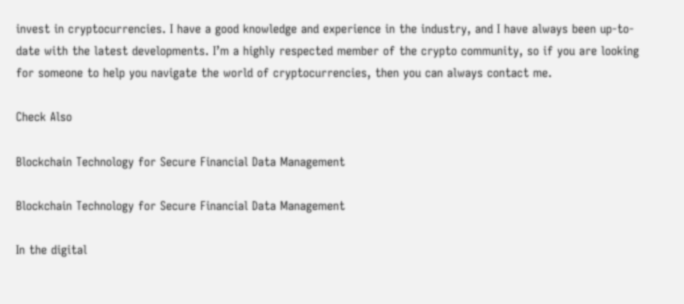invest in cryptocurrencies. I have a good knowledge and experience in the industry, and I have always been up-to-date with the latest developments. I’m a highly respected member of the crypto community, so if you are looking for someone to help you navigate the world of cryptocurrencies, then you can always contact me.

Check Also

Blockchain Technology for Secure Financial Data Management

Blockchain Technology for Secure Financial Data Management

In the digital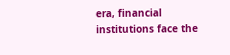era, financial institutions face the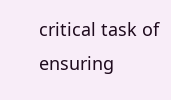critical task of ensuring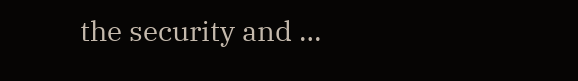the security and …